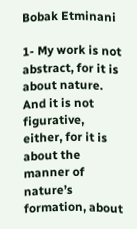Bobak Etminani

1- My work is not abstract, for it is about nature. And it is not figurative, either, for it is about the manner of nature’s formation, about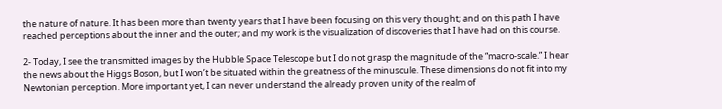the nature of nature. It has been more than twenty years that I have been focusing on this very thought; and on this path I have reached perceptions about the inner and the outer; and my work is the visualization of discoveries that I have had on this course.

2- Today, I see the transmitted images by the Hubble Space Telescope but I do not grasp the magnitude of the “macro-scale.” I hear the news about the Higgs Boson, but I won’t be situated within the greatness of the minuscule. These dimensions do not fit into my Newtonian perception. More important yet, I can never understand the already proven unity of the realm of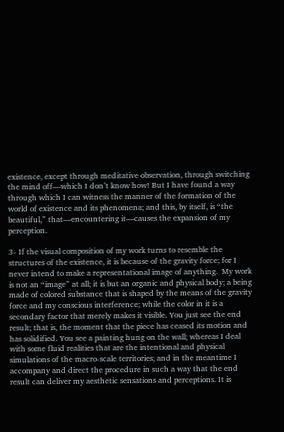existence, except through meditative observation, through switching the mind off—which I don’t know how! But I have found a way through which I can witness the manner of the formation of the world of existence and its phenomena; and this, by itself, is “the beautiful,” that—encountering it—causes the expansion of my perception.

3- If the visual composition of my work turns to resemble the structures of the existence, it is because of the gravity force; for I never intend to make a representational image of anything.  My work is not an “image” at all; it is but an organic and physical body; a being made of colored substance that is shaped by the means of the gravity force and my conscious interference; while the color in it is a secondary factor that merely makes it visible. You just see the end result; that is, the moment that the piece has ceased its motion and has solidified. You see a painting hung on the wall; whereas I deal with some fluid realities that are the intentional and physical simulations of the macro-scale territories; and in the meantime I accompany and direct the procedure in such a way that the end result can deliver my aesthetic sensations and perceptions. It is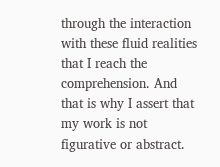through the interaction with these fluid realities that I reach the comprehension. And that is why I assert that my work is not figurative or abstract.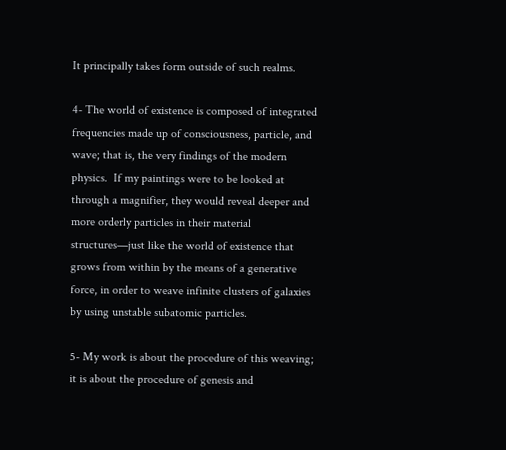It principally takes form outside of such realms.

4- The world of existence is composed of integrated frequencies made up of consciousness, particle, and wave; that is, the very findings of the modern physics.  If my paintings were to be looked at through a magnifier, they would reveal deeper and more orderly particles in their material structures—just like the world of existence that grows from within by the means of a generative force, in order to weave infinite clusters of galaxies by using unstable subatomic particles.

5- My work is about the procedure of this weaving; it is about the procedure of genesis and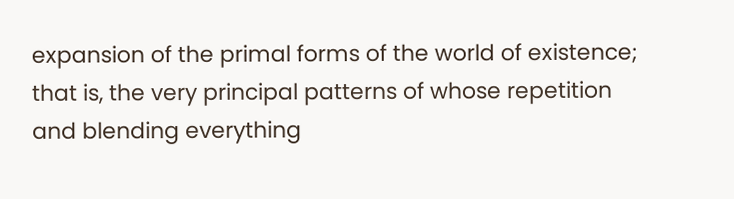expansion of the primal forms of the world of existence; that is, the very principal patterns of whose repetition and blending everything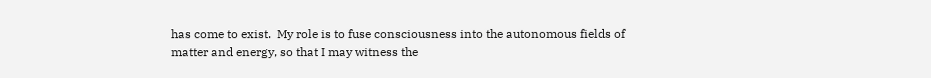has come to exist.  My role is to fuse consciousness into the autonomous fields of matter and energy, so that I may witness the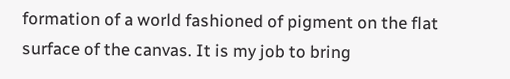formation of a world fashioned of pigment on the flat surface of the canvas. It is my job to bring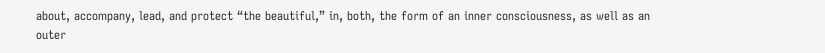about, accompany, lead, and protect “the beautiful,” in, both, the form of an inner consciousness, as well as an  outer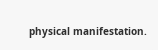physical manifestation.